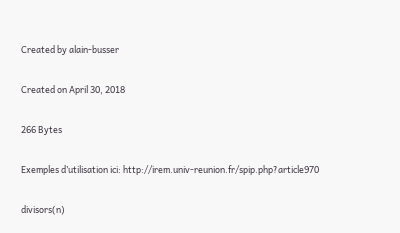Created by alain-busser

Created on April 30, 2018

266 Bytes

Exemples d’utilisation ici: http://irem.univ-reunion.fr/spip.php?article970

divisors(n)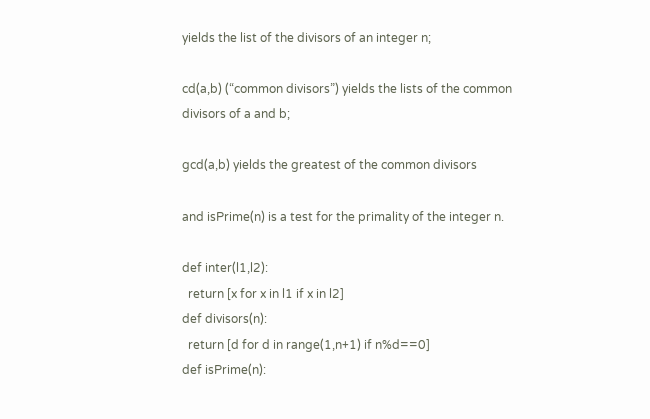yields the list of the divisors of an integer n;

cd(a,b) (“common divisors”) yields the lists of the common divisors of a and b;

gcd(a,b) yields the greatest of the common divisors

and isPrime(n) is a test for the primality of the integer n.

def inter(l1,l2):
  return [x for x in l1 if x in l2]
def divisors(n):
  return [d for d in range(1,n+1) if n%d==0]
def isPrime(n):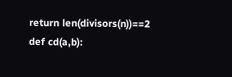return len(divisors(n))==2
def cd(a,b):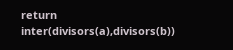return inter(divisors(a),divisors(b))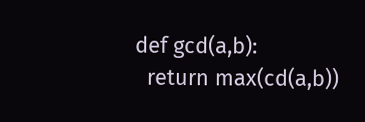def gcd(a,b):
  return max(cd(a,b))